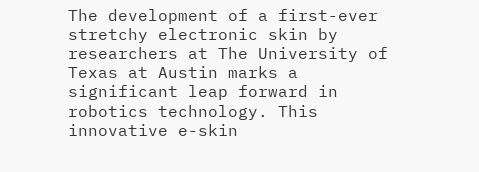The development of a first-ever stretchy electronic skin by researchers at The University of Texas at Austin marks a significant leap forward in robotics technology. This innovative e-skin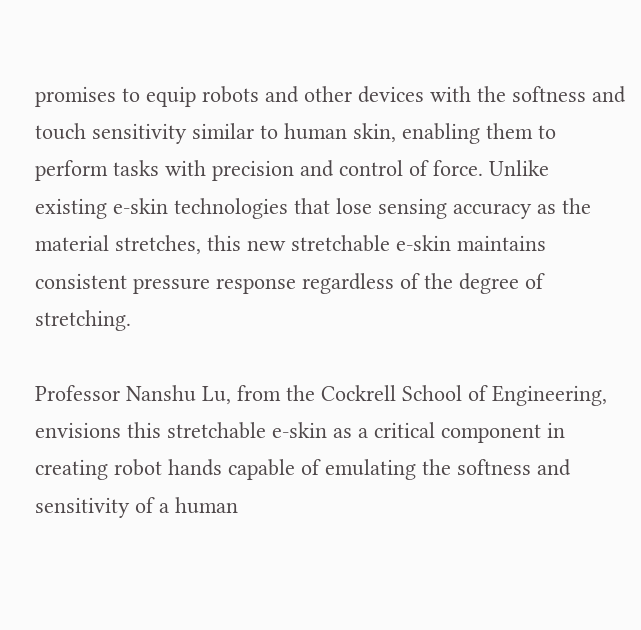promises to equip robots and other devices with the softness and touch sensitivity similar to human skin, enabling them to perform tasks with precision and control of force. Unlike existing e-skin technologies that lose sensing accuracy as the material stretches, this new stretchable e-skin maintains consistent pressure response regardless of the degree of stretching.

Professor Nanshu Lu, from the Cockrell School of Engineering, envisions this stretchable e-skin as a critical component in creating robot hands capable of emulating the softness and sensitivity of a human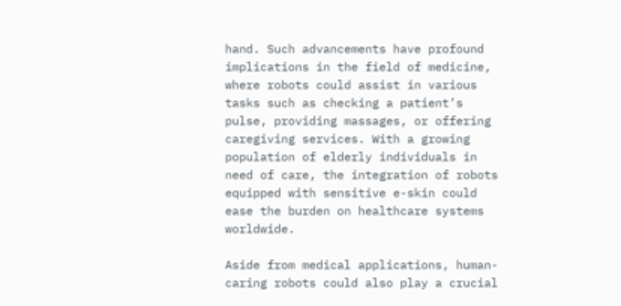hand. Such advancements have profound implications in the field of medicine, where robots could assist in various tasks such as checking a patient’s pulse, providing massages, or offering caregiving services. With a growing population of elderly individuals in need of care, the integration of robots equipped with sensitive e-skin could ease the burden on healthcare systems worldwide.

Aside from medical applications, human-caring robots could also play a crucial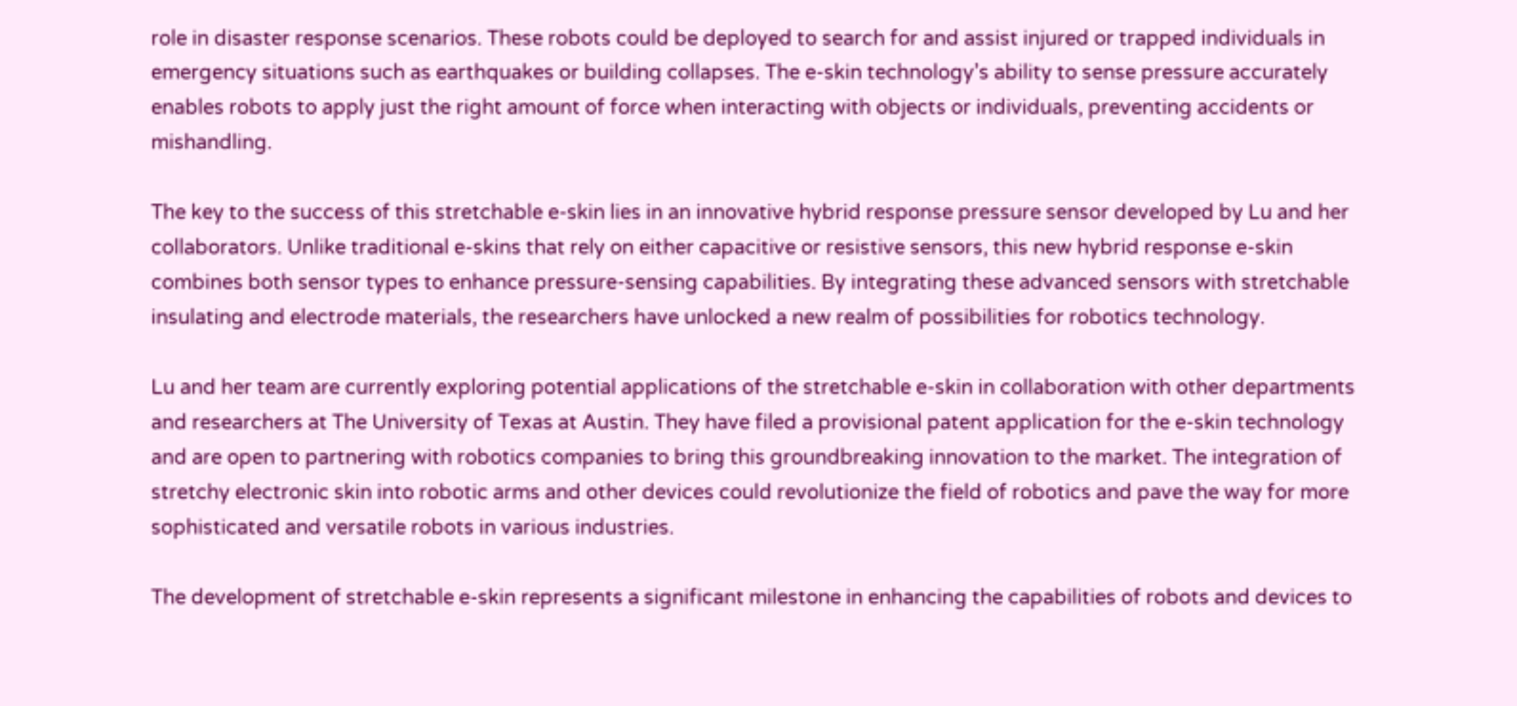role in disaster response scenarios. These robots could be deployed to search for and assist injured or trapped individuals in emergency situations such as earthquakes or building collapses. The e-skin technology’s ability to sense pressure accurately enables robots to apply just the right amount of force when interacting with objects or individuals, preventing accidents or mishandling.

The key to the success of this stretchable e-skin lies in an innovative hybrid response pressure sensor developed by Lu and her collaborators. Unlike traditional e-skins that rely on either capacitive or resistive sensors, this new hybrid response e-skin combines both sensor types to enhance pressure-sensing capabilities. By integrating these advanced sensors with stretchable insulating and electrode materials, the researchers have unlocked a new realm of possibilities for robotics technology.

Lu and her team are currently exploring potential applications of the stretchable e-skin in collaboration with other departments and researchers at The University of Texas at Austin. They have filed a provisional patent application for the e-skin technology and are open to partnering with robotics companies to bring this groundbreaking innovation to the market. The integration of stretchy electronic skin into robotic arms and other devices could revolutionize the field of robotics and pave the way for more sophisticated and versatile robots in various industries.

The development of stretchable e-skin represents a significant milestone in enhancing the capabilities of robots and devices to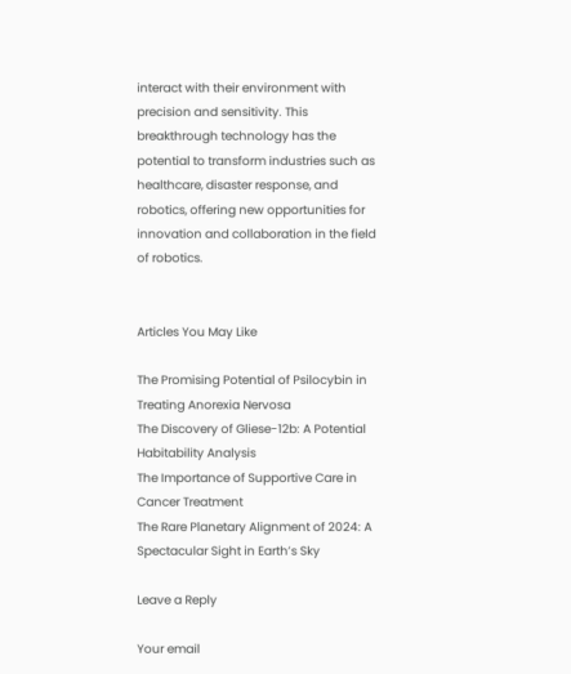interact with their environment with precision and sensitivity. This breakthrough technology has the potential to transform industries such as healthcare, disaster response, and robotics, offering new opportunities for innovation and collaboration in the field of robotics.


Articles You May Like

The Promising Potential of Psilocybin in Treating Anorexia Nervosa
The Discovery of Gliese-12b: A Potential Habitability Analysis
The Importance of Supportive Care in Cancer Treatment
The Rare Planetary Alignment of 2024: A Spectacular Sight in Earth’s Sky

Leave a Reply

Your email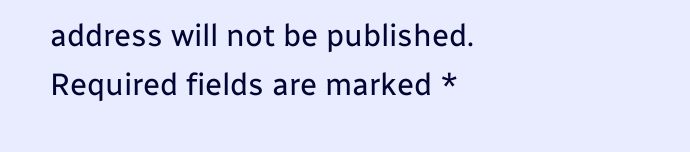address will not be published. Required fields are marked *